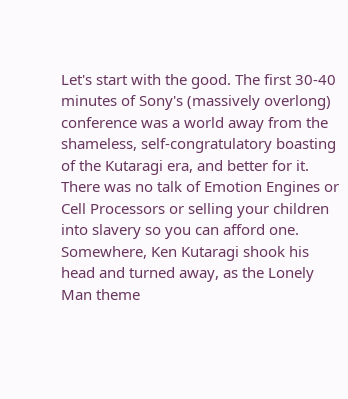Let's start with the good. The first 30-40 minutes of Sony's (massively overlong) conference was a world away from the shameless, self-congratulatory boasting of the Kutaragi era, and better for it. There was no talk of Emotion Engines or Cell Processors or selling your children into slavery so you can afford one. Somewhere, Ken Kutaragi shook his head and turned away, as the Lonely Man theme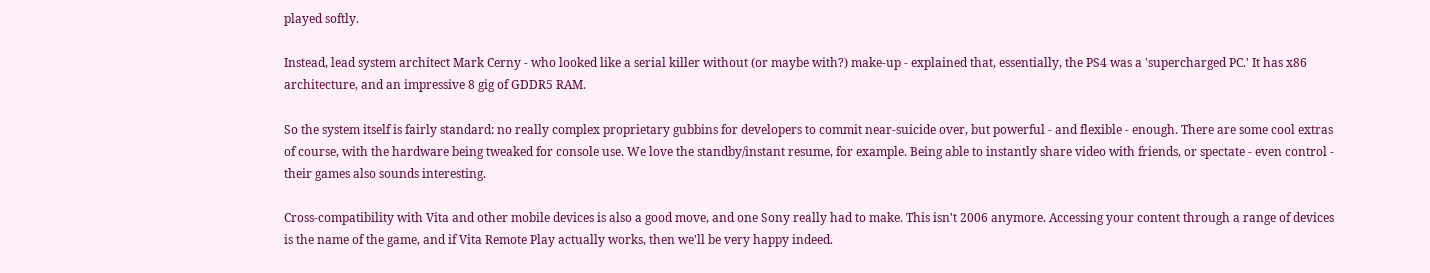played softly.

Instead, lead system architect Mark Cerny - who looked like a serial killer without (or maybe with?) make-up - explained that, essentially, the PS4 was a 'supercharged PC.' It has x86 architecture, and an impressive 8 gig of GDDR5 RAM.

So the system itself is fairly standard: no really complex proprietary gubbins for developers to commit near-suicide over, but powerful - and flexible - enough. There are some cool extras of course, with the hardware being tweaked for console use. We love the standby/instant resume, for example. Being able to instantly share video with friends, or spectate - even control - their games also sounds interesting.

Cross-compatibility with Vita and other mobile devices is also a good move, and one Sony really had to make. This isn't 2006 anymore. Accessing your content through a range of devices is the name of the game, and if Vita Remote Play actually works, then we'll be very happy indeed.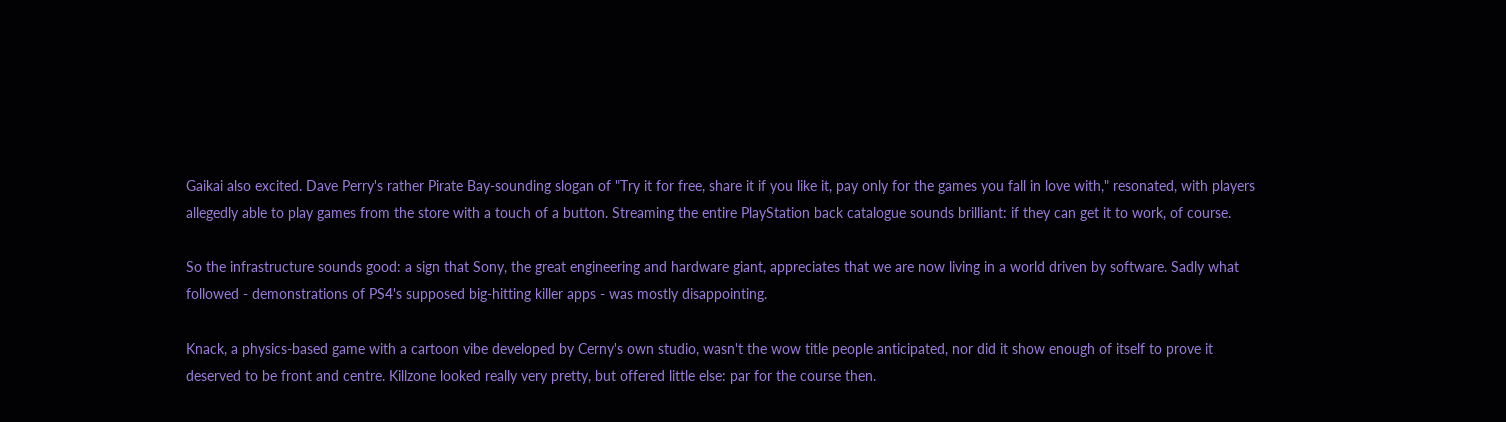Gaikai also excited. Dave Perry's rather Pirate Bay-sounding slogan of "Try it for free, share it if you like it, pay only for the games you fall in love with," resonated, with players allegedly able to play games from the store with a touch of a button. Streaming the entire PlayStation back catalogue sounds brilliant: if they can get it to work, of course.

So the infrastructure sounds good: a sign that Sony, the great engineering and hardware giant, appreciates that we are now living in a world driven by software. Sadly what followed - demonstrations of PS4's supposed big-hitting killer apps - was mostly disappointing.

Knack, a physics-based game with a cartoon vibe developed by Cerny's own studio, wasn't the wow title people anticipated, nor did it show enough of itself to prove it deserved to be front and centre. Killzone looked really very pretty, but offered little else: par for the course then.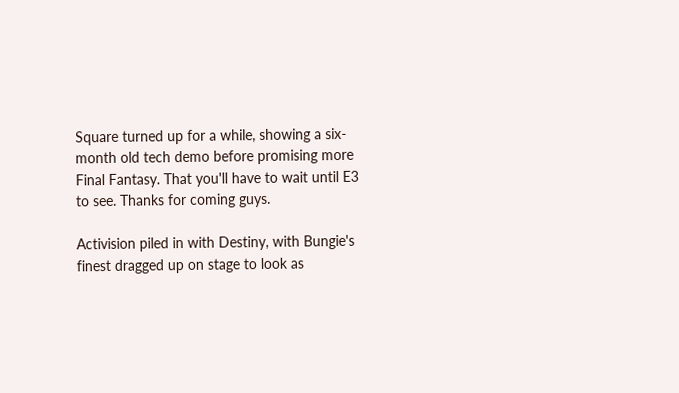Square turned up for a while, showing a six-month old tech demo before promising more Final Fantasy. That you'll have to wait until E3 to see. Thanks for coming guys.

Activision piled in with Destiny, with Bungie's finest dragged up on stage to look as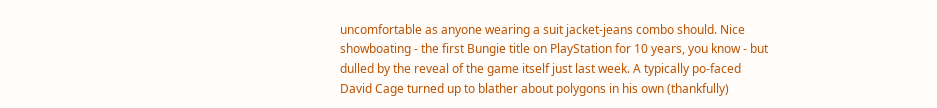uncomfortable as anyone wearing a suit jacket-jeans combo should. Nice showboating - the first Bungie title on PlayStation for 10 years, you know - but dulled by the reveal of the game itself just last week. A typically po-faced David Cage turned up to blather about polygons in his own (thankfully)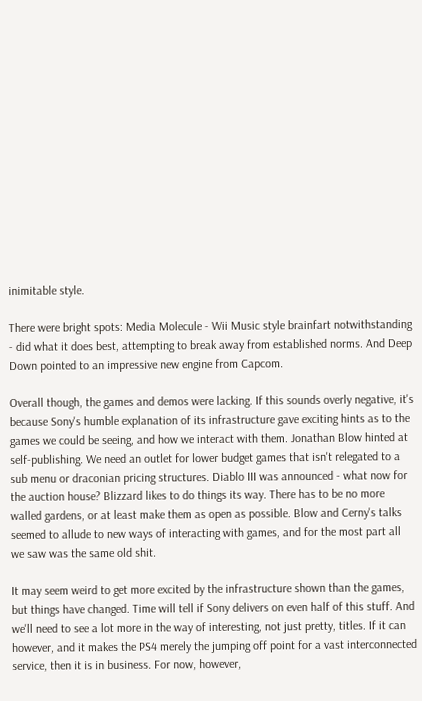inimitable style.

There were bright spots: Media Molecule - Wii Music style brainfart notwithstanding - did what it does best, attempting to break away from established norms. And Deep Down pointed to an impressive new engine from Capcom.

Overall though, the games and demos were lacking. If this sounds overly negative, it's because Sony's humble explanation of its infrastructure gave exciting hints as to the games we could be seeing, and how we interact with them. Jonathan Blow hinted at self-publishing. We need an outlet for lower budget games that isn't relegated to a sub menu or draconian pricing structures. Diablo III was announced - what now for the auction house? Blizzard likes to do things its way. There has to be no more walled gardens, or at least make them as open as possible. Blow and Cerny's talks seemed to allude to new ways of interacting with games, and for the most part all we saw was the same old shit.

It may seem weird to get more excited by the infrastructure shown than the games, but things have changed. Time will tell if Sony delivers on even half of this stuff. And we'll need to see a lot more in the way of interesting, not just pretty, titles. If it can however, and it makes the PS4 merely the jumping off point for a vast interconnected service, then it is in business. For now, however,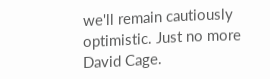we'll remain cautiously optimistic. Just no more David Cage.